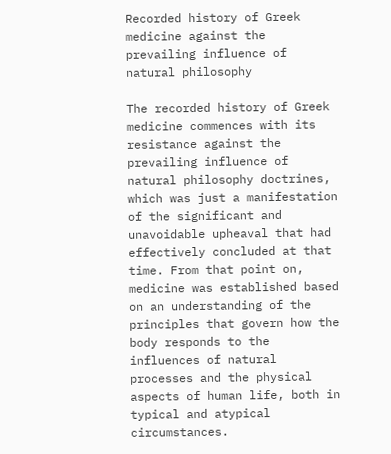Recorded history of Greek medicine against the prevailing influence of natural philosophy

The recorded history of Greek medicine commences with its resistance against the prevailing influence of natural philosophy doctrines, which was just a manifestation of the significant and unavoidable upheaval that had effectively concluded at that time. From that point on, medicine was established based on an understanding of the principles that govern how the body responds to the influences of natural processes and the physical aspects of human life, both in typical and atypical circumstances.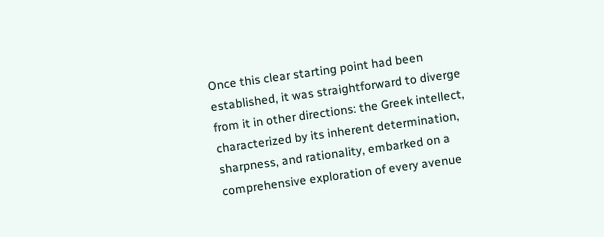Once this clear starting point had been established, it was straightforward to diverge from it in other directions: the Greek intellect, characterized by its inherent determination, sharpness, and rationality, embarked on a comprehensive exploration of every avenue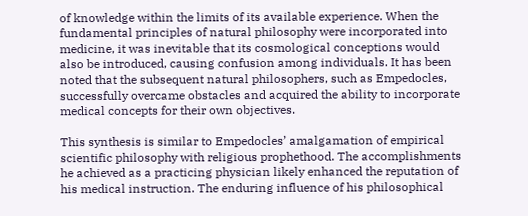of knowledge within the limits of its available experience. When the fundamental principles of natural philosophy were incorporated into medicine, it was inevitable that its cosmological conceptions would also be introduced, causing confusion among individuals. It has been noted that the subsequent natural philosophers, such as Empedocles, successfully overcame obstacles and acquired the ability to incorporate medical concepts for their own objectives.

This synthesis is similar to Empedocles’ amalgamation of empirical scientific philosophy with religious prophethood. The accomplishments he achieved as a practicing physician likely enhanced the reputation of his medical instruction. The enduring influence of his philosophical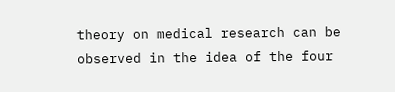theory on medical research can be observed in the idea of the four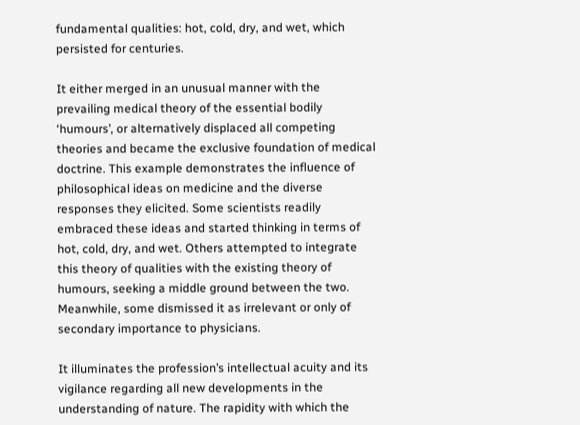fundamental qualities: hot, cold, dry, and wet, which persisted for centuries.

It either merged in an unusual manner with the prevailing medical theory of the essential bodily ‘humours’, or alternatively displaced all competing theories and became the exclusive foundation of medical doctrine. This example demonstrates the influence of philosophical ideas on medicine and the diverse responses they elicited. Some scientists readily embraced these ideas and started thinking in terms of hot, cold, dry, and wet. Others attempted to integrate this theory of qualities with the existing theory of humours, seeking a middle ground between the two. Meanwhile, some dismissed it as irrelevant or only of secondary importance to physicians.

It illuminates the profession’s intellectual acuity and its vigilance regarding all new developments in the understanding of nature. The rapidity with which the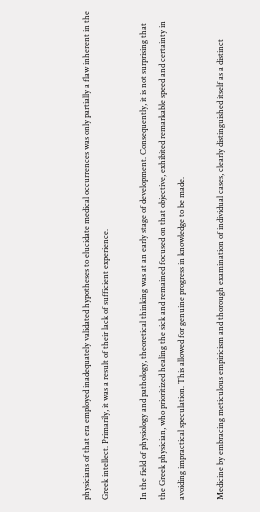physicians of that era employed inadequately validated hypotheses to elucidate medical occurrences was only partially a flaw inherent in the Greek intellect. Primarily, it was a result of their lack of sufficient experience.

In the field of physiology and pathology, theoretical thinking was at an early stage of development. Consequently, it is not surprising that the Greek physician, who prioritized healing the sick and remained focused on that objective, exhibited remarkable speed and certainty in avoiding impractical speculation. This allowed for genuine progress in knowledge to be made.

Medicine by embracing meticulous empiricism and thorough examination of individual cases, clearly distinguished itself as a distinct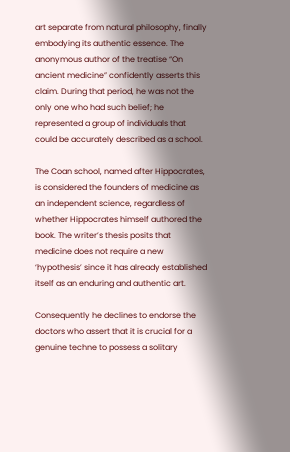art separate from natural philosophy, finally embodying its authentic essence. The anonymous author of the treatise “On ancient medicine” confidently asserts this claim. During that period, he was not the only one who had such belief; he represented a group of individuals that could be accurately described as a school.

The Coan school, named after Hippocrates, is considered the founders of medicine as an independent science, regardless of whether Hippocrates himself authored the book. The writer’s thesis posits that medicine does not require a new ‘hypothesis’ since it has already established itself as an enduring and authentic art.

Consequently he declines to endorse the doctors who assert that it is crucial for a genuine techne to possess a solitary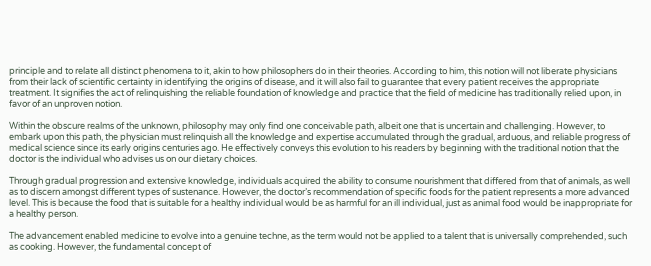principle and to relate all distinct phenomena to it, akin to how philosophers do in their theories. According to him, this notion will not liberate physicians from their lack of scientific certainty in identifying the origins of disease, and it will also fail to guarantee that every patient receives the appropriate treatment. It signifies the act of relinquishing the reliable foundation of knowledge and practice that the field of medicine has traditionally relied upon, in favor of an unproven notion.

Within the obscure realms of the unknown, philosophy may only find one conceivable path, albeit one that is uncertain and challenging. However, to embark upon this path, the physician must relinquish all the knowledge and expertise accumulated through the gradual, arduous, and reliable progress of medical science since its early origins centuries ago. He effectively conveys this evolution to his readers by beginning with the traditional notion that the doctor is the individual who advises us on our dietary choices.

Through gradual progression and extensive knowledge, individuals acquired the ability to consume nourishment that differed from that of animals, as well as to discern amongst different types of sustenance. However, the doctor’s recommendation of specific foods for the patient represents a more advanced level. This is because the food that is suitable for a healthy individual would be as harmful for an ill individual, just as animal food would be inappropriate for a healthy person.

The advancement enabled medicine to evolve into a genuine techne, as the term would not be applied to a talent that is universally comprehended, such as cooking. However, the fundamental concept of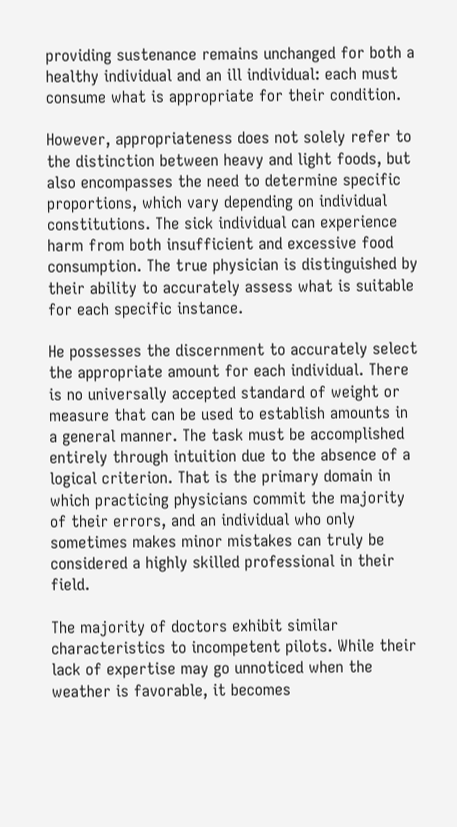providing sustenance remains unchanged for both a healthy individual and an ill individual: each must consume what is appropriate for their condition.

However, appropriateness does not solely refer to the distinction between heavy and light foods, but also encompasses the need to determine specific proportions, which vary depending on individual constitutions. The sick individual can experience harm from both insufficient and excessive food consumption. The true physician is distinguished by their ability to accurately assess what is suitable for each specific instance.

He possesses the discernment to accurately select the appropriate amount for each individual. There is no universally accepted standard of weight or measure that can be used to establish amounts in a general manner. The task must be accomplished entirely through intuition due to the absence of a logical criterion. That is the primary domain in which practicing physicians commit the majority of their errors, and an individual who only sometimes makes minor mistakes can truly be considered a highly skilled professional in their field.

The majority of doctors exhibit similar characteristics to incompetent pilots. While their lack of expertise may go unnoticed when the weather is favorable, it becomes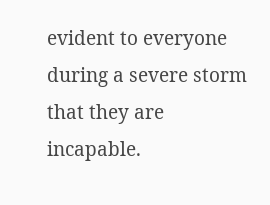evident to everyone during a severe storm that they are incapable.